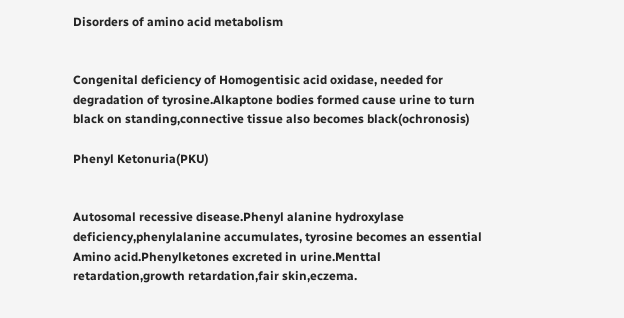Disorders of amino acid metabolism


Congenital deficiency of Homogentisic acid oxidase, needed for degradation of tyrosine.Alkaptone bodies formed cause urine to turn black on standing,connective tissue also becomes black(ochronosis)

Phenyl Ketonuria(PKU)


Autosomal recessive disease.Phenyl alanine hydroxylase deficiency,phenylalanine accumulates, tyrosine becomes an essential Amino acid.Phenylketones excreted in urine.Menttal retardation,growth retardation,fair skin,eczema.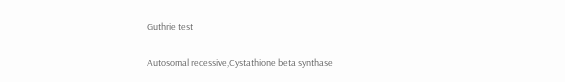Guthrie test


Autosomal recessive,Cystathione beta synthase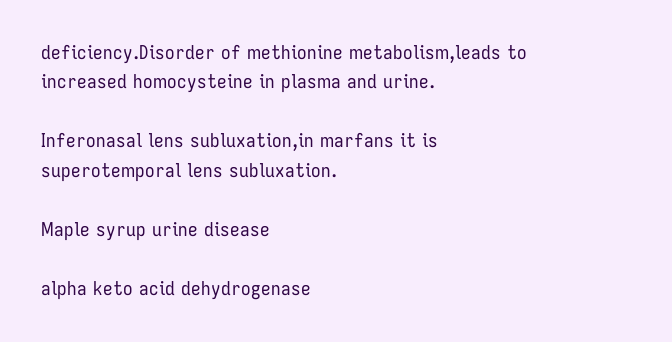deficiency.Disorder of methionine metabolism,leads to increased homocysteine in plasma and urine.

Inferonasal lens subluxation,in marfans it is superotemporal lens subluxation.

Maple syrup urine disease

alpha keto acid dehydrogenase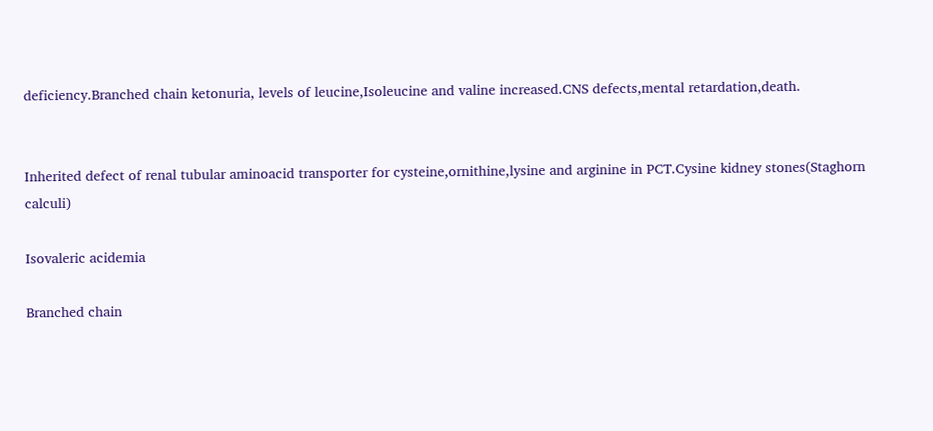deficiency.Branched chain ketonuria, levels of leucine,Isoleucine and valine increased.CNS defects,mental retardation,death.


Inherited defect of renal tubular aminoacid transporter for cysteine,ornithine,lysine and arginine in PCT.Cysine kidney stones(Staghorn calculi)

Isovaleric acidemia

Branched chain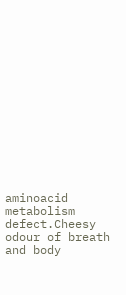aminoacid metabolism defect.Cheesy odour of breath and body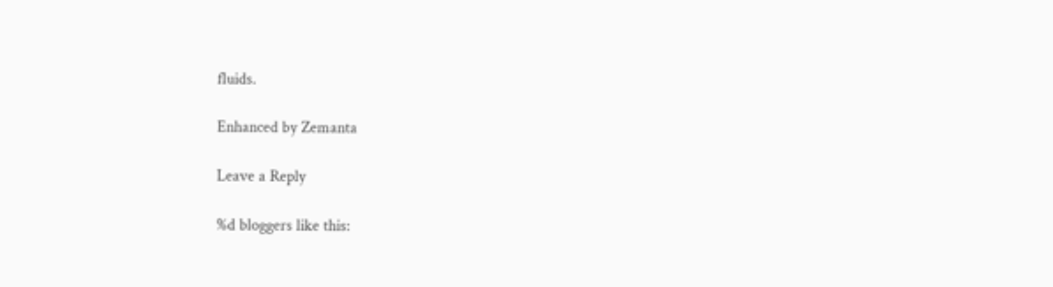fluids.

Enhanced by Zemanta

Leave a Reply

%d bloggers like this: